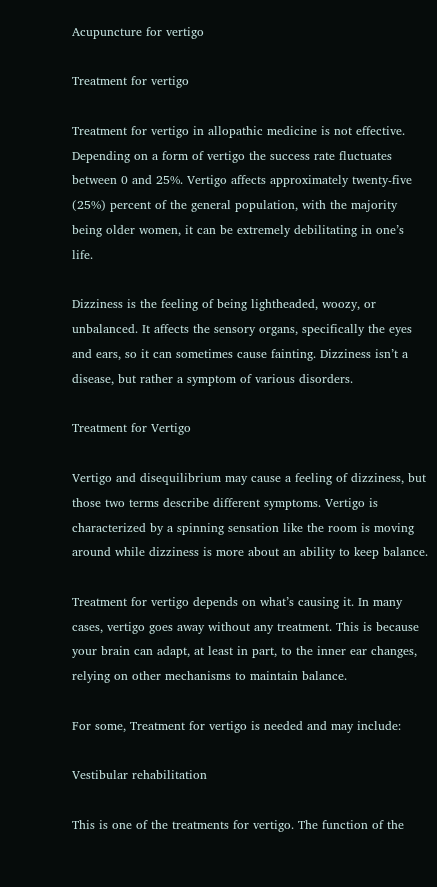Acupuncture for vertigo

Treatment for vertigo

Treatment for vertigo in allopathic medicine is not effective. Depending on a form of vertigo the success rate fluctuates between 0 and 25%. Vertigo affects approximately twenty-five (25%) percent of the general population, with the majority being older women, it can be extremely debilitating in one’s life.

Dizziness is the feeling of being lightheaded, woozy, or unbalanced. It affects the sensory organs, specifically the eyes and ears, so it can sometimes cause fainting. Dizziness isn’t a disease, but rather a symptom of various disorders.

Treatment for Vertigo

Vertigo and disequilibrium may cause a feeling of dizziness, but those two terms describe different symptoms. Vertigo is characterized by a spinning sensation like the room is moving around while dizziness is more about an ability to keep balance.

Treatment for vertigo depends on what’s causing it. In many cases, vertigo goes away without any treatment. This is because your brain can adapt, at least in part, to the inner ear changes, relying on other mechanisms to maintain balance.

For some, Treatment for vertigo is needed and may include:

Vestibular rehabilitation

This is one of the treatments for vertigo. The function of the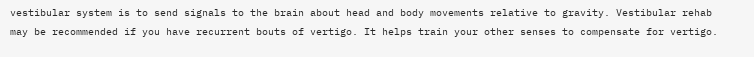vestibular system is to send signals to the brain about head and body movements relative to gravity. Vestibular rehab may be recommended if you have recurrent bouts of vertigo. It helps train your other senses to compensate for vertigo.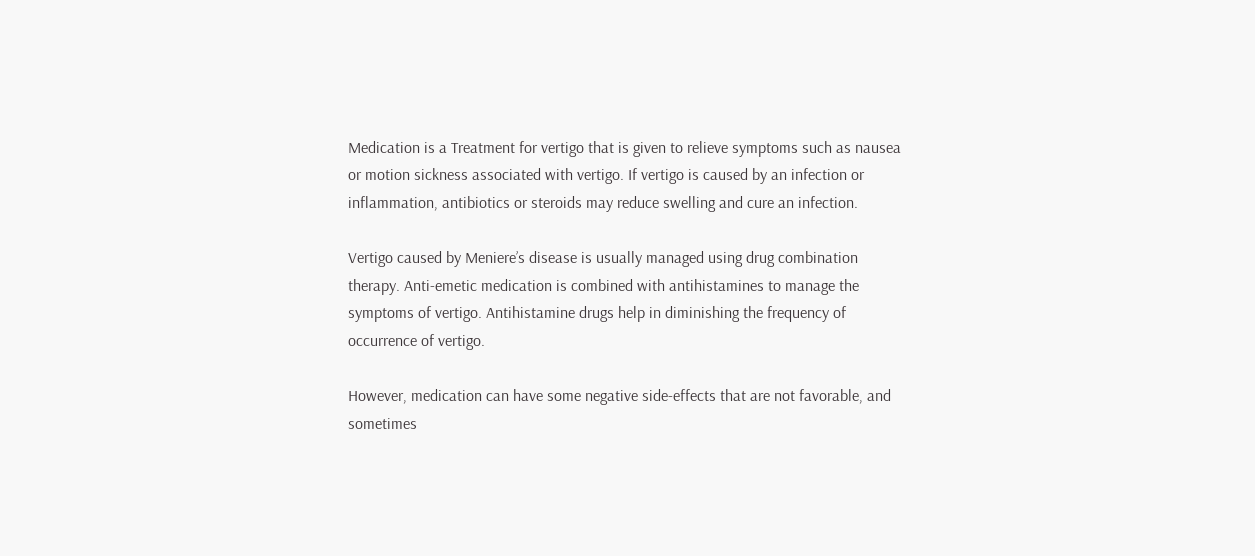Medication is a Treatment for vertigo that is given to relieve symptoms such as nausea or motion sickness associated with vertigo. If vertigo is caused by an infection or inflammation, antibiotics or steroids may reduce swelling and cure an infection.

Vertigo caused by Meniere’s disease is usually managed using drug combination therapy. Anti-emetic medication is combined with antihistamines to manage the symptoms of vertigo. Antihistamine drugs help in diminishing the frequency of occurrence of vertigo.

However, medication can have some negative side-effects that are not favorable, and sometimes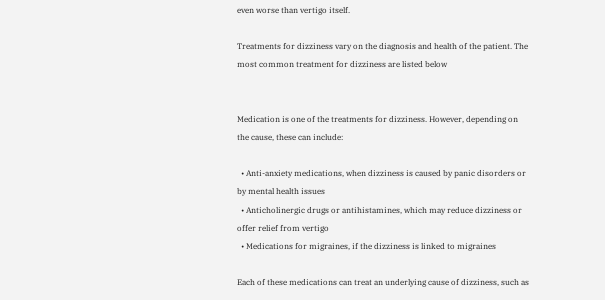even worse than vertigo itself.

Treatments for dizziness vary on the diagnosis and health of the patient. The most common treatment for dizziness are listed below


Medication is one of the treatments for dizziness. However, depending on the cause, these can include:

  • Anti-anxiety medications, when dizziness is caused by panic disorders or by mental health issues
  • Anticholinergic drugs or antihistamines, which may reduce dizziness or offer relief from vertigo
  • Medications for migraines, if the dizziness is linked to migraines

Each of these medications can treat an underlying cause of dizziness, such as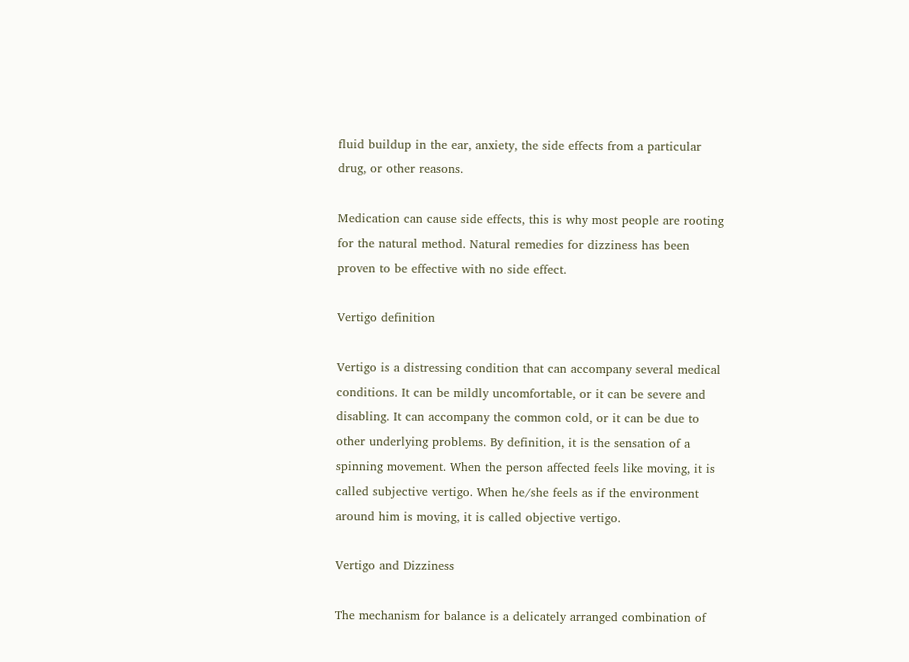fluid buildup in the ear, anxiety, the side effects from a particular drug, or other reasons.

Medication can cause side effects, this is why most people are rooting for the natural method. Natural remedies for dizziness has been proven to be effective with no side effect.

Vertigo definition

Vertigo is a distressing condition that can accompany several medical conditions. It can be mildly uncomfortable, or it can be severe and disabling. It can accompany the common cold, or it can be due to other underlying problems. By definition, it is the sensation of a spinning movement. When the person affected feels like moving, it is called subjective vertigo. When he/she feels as if the environment around him is moving, it is called objective vertigo.

Vertigo and Dizziness

The mechanism for balance is a delicately arranged combination of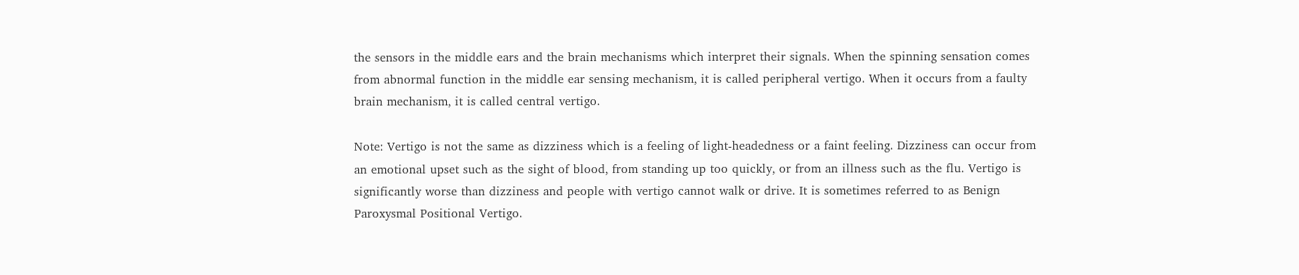the sensors in the middle ears and the brain mechanisms which interpret their signals. When the spinning sensation comes from abnormal function in the middle ear sensing mechanism, it is called peripheral vertigo. When it occurs from a faulty brain mechanism, it is called central vertigo.

Note: Vertigo is not the same as dizziness which is a feeling of light-headedness or a faint feeling. Dizziness can occur from an emotional upset such as the sight of blood, from standing up too quickly, or from an illness such as the flu. Vertigo is significantly worse than dizziness and people with vertigo cannot walk or drive. It is sometimes referred to as Benign Paroxysmal Positional Vertigo.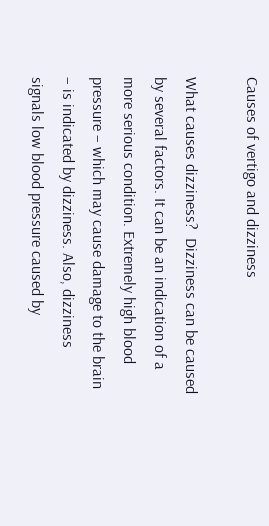Causes of vertigo and dizziness

What causes dizziness?  Dizziness can be caused by several factors. It can be an indication of a more serious condition. Extremely high blood pressure – which may cause damage to the brain – is indicated by dizziness. Also, dizziness signals low blood pressure caused by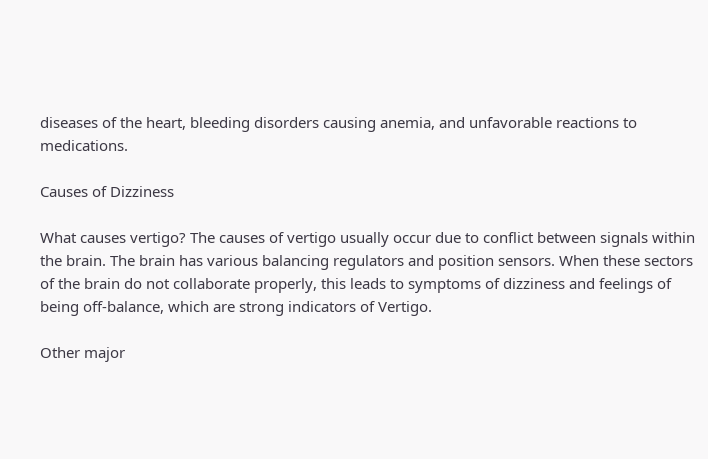diseases of the heart, bleeding disorders causing anemia, and unfavorable reactions to medications.

Causes of Dizziness

What causes vertigo? The causes of vertigo usually occur due to conflict between signals within the brain. The brain has various balancing regulators and position sensors. When these sectors of the brain do not collaborate properly, this leads to symptoms of dizziness and feelings of being off-balance, which are strong indicators of Vertigo.

Other major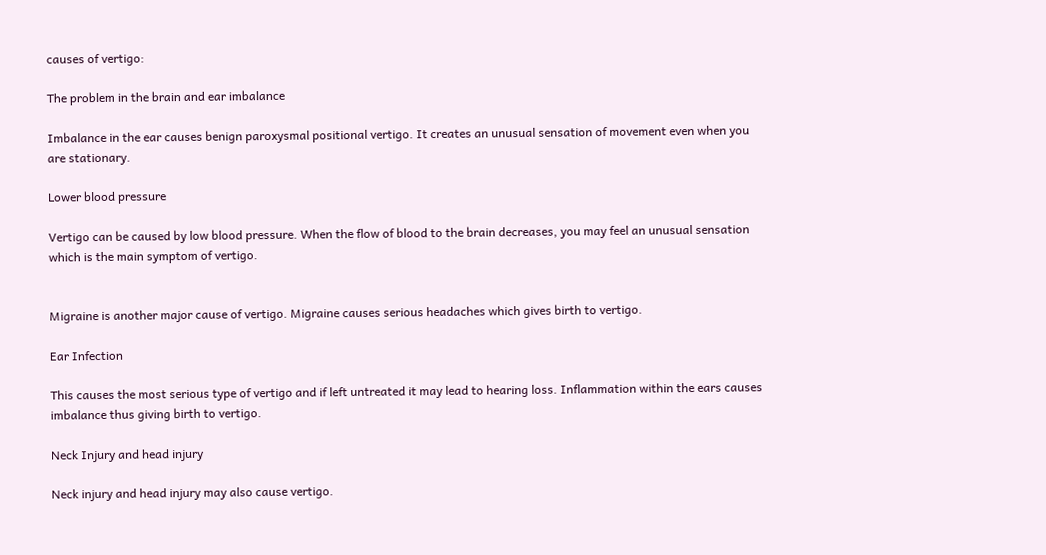causes of vertigo:

The problem in the brain and ear imbalance

Imbalance in the ear causes benign paroxysmal positional vertigo. It creates an unusual sensation of movement even when you are stationary.

Lower blood pressure

Vertigo can be caused by low blood pressure. When the flow of blood to the brain decreases, you may feel an unusual sensation which is the main symptom of vertigo.


Migraine is another major cause of vertigo. Migraine causes serious headaches which gives birth to vertigo.

Ear Infection

This causes the most serious type of vertigo and if left untreated it may lead to hearing loss. Inflammation within the ears causes imbalance thus giving birth to vertigo.

Neck Injury and head injury

Neck injury and head injury may also cause vertigo.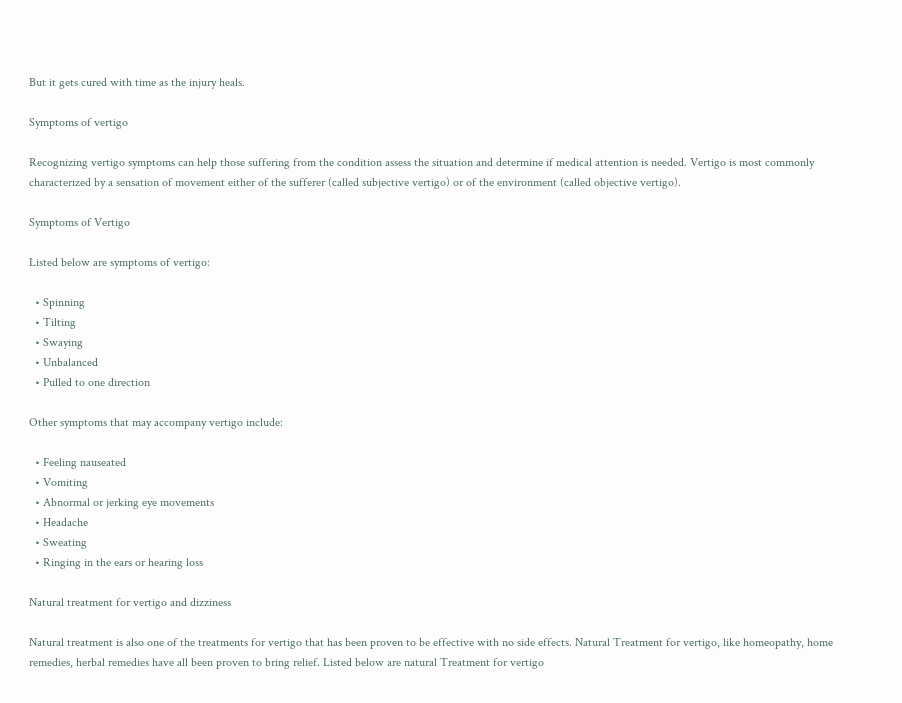But it gets cured with time as the injury heals.

Symptoms of vertigo

Recognizing vertigo symptoms can help those suffering from the condition assess the situation and determine if medical attention is needed. Vertigo is most commonly characterized by a sensation of movement either of the sufferer (called subjective vertigo) or of the environment (called objective vertigo).

Symptoms of Vertigo

Listed below are symptoms of vertigo:

  • Spinning
  • Tilting
  • Swaying
  • Unbalanced
  • Pulled to one direction

Other symptoms that may accompany vertigo include:

  • Feeling nauseated
  • Vomiting
  • Abnormal or jerking eye movements
  • Headache
  • Sweating
  • Ringing in the ears or hearing loss

Natural treatment for vertigo and dizziness

Natural treatment is also one of the treatments for vertigo that has been proven to be effective with no side effects. Natural Treatment for vertigo, like homeopathy, home remedies, herbal remedies have all been proven to bring relief. Listed below are natural Treatment for vertigo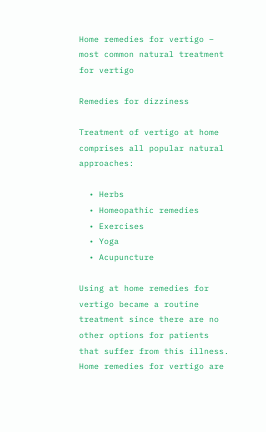Home remedies for vertigo – most common natural treatment for vertigo

Remedies for dizziness

Treatment of vertigo at home comprises all popular natural approaches:

  • Herbs
  • Homeopathic remedies
  • Exercises
  • Yoga
  • Acupuncture

Using at home remedies for vertigo became a routine treatment since there are no other options for patients that suffer from this illness. Home remedies for vertigo are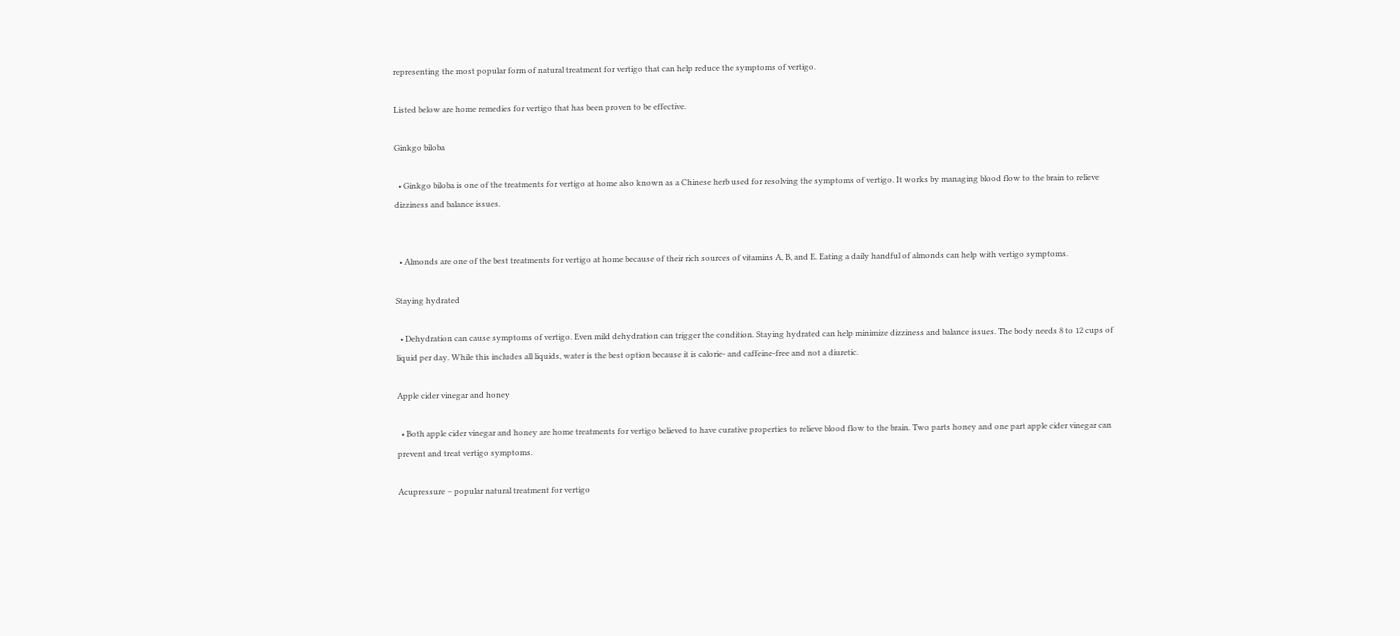representing the most popular form of natural treatment for vertigo that can help reduce the symptoms of vertigo.

Listed below are home remedies for vertigo that has been proven to be effective.

Ginkgo biloba

  • Ginkgo biloba is one of the treatments for vertigo at home also known as a Chinese herb used for resolving the symptoms of vertigo. It works by managing blood flow to the brain to relieve dizziness and balance issues.


  • Almonds are one of the best treatments for vertigo at home because of their rich sources of vitamins A, B, and E. Eating a daily handful of almonds can help with vertigo symptoms.

Staying hydrated

  • Dehydration can cause symptoms of vertigo. Even mild dehydration can trigger the condition. Staying hydrated can help minimize dizziness and balance issues. The body needs 8 to 12 cups of liquid per day. While this includes all liquids, water is the best option because it is calorie- and caffeine-free and not a diuretic.

Apple cider vinegar and honey

  • Both apple cider vinegar and honey are home treatments for vertigo believed to have curative properties to relieve blood flow to the brain. Two parts honey and one part apple cider vinegar can prevent and treat vertigo symptoms.

Acupressure – popular natural treatment for vertigo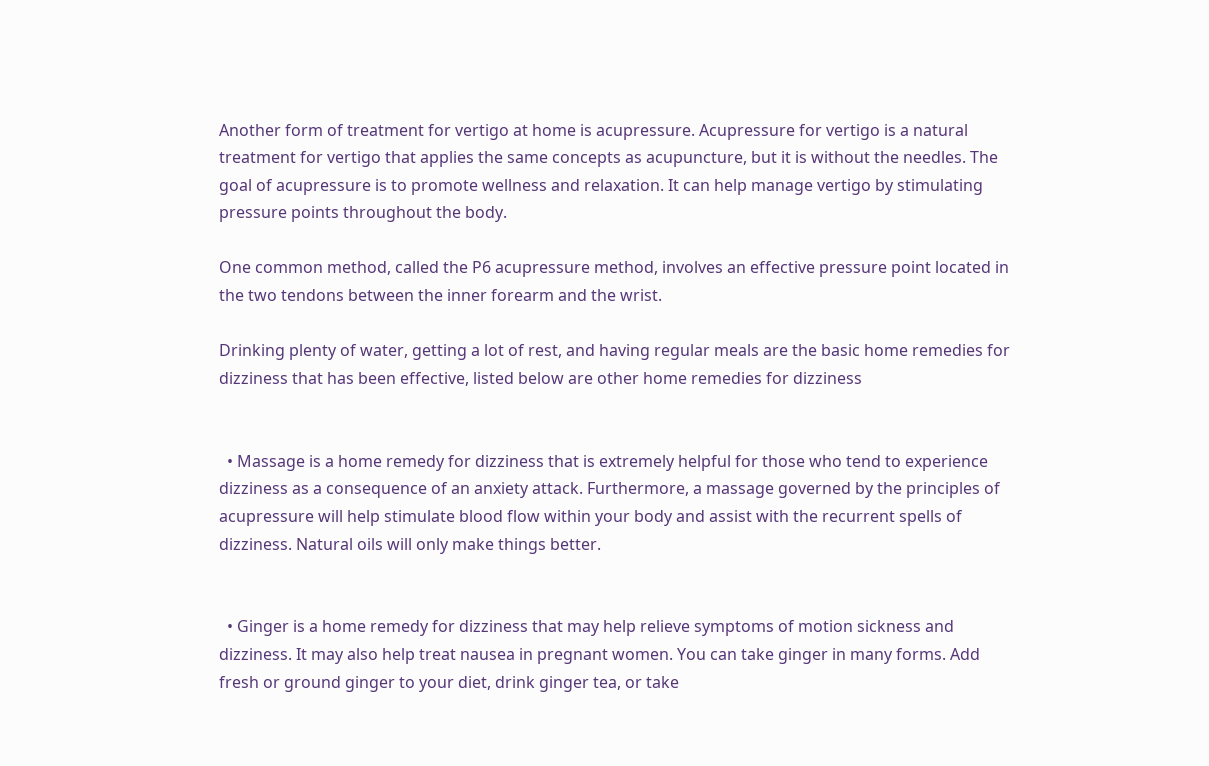Another form of treatment for vertigo at home is acupressure. Acupressure for vertigo is a natural treatment for vertigo that applies the same concepts as acupuncture, but it is without the needles. The goal of acupressure is to promote wellness and relaxation. It can help manage vertigo by stimulating pressure points throughout the body.

One common method, called the P6 acupressure method, involves an effective pressure point located in the two tendons between the inner forearm and the wrist.

Drinking plenty of water, getting a lot of rest, and having regular meals are the basic home remedies for dizziness that has been effective, listed below are other home remedies for dizziness


  • Massage is a home remedy for dizziness that is extremely helpful for those who tend to experience dizziness as a consequence of an anxiety attack. Furthermore, a massage governed by the principles of acupressure will help stimulate blood flow within your body and assist with the recurrent spells of dizziness. Natural oils will only make things better.


  • Ginger is a home remedy for dizziness that may help relieve symptoms of motion sickness and dizziness. It may also help treat nausea in pregnant women. You can take ginger in many forms. Add fresh or ground ginger to your diet, drink ginger tea, or take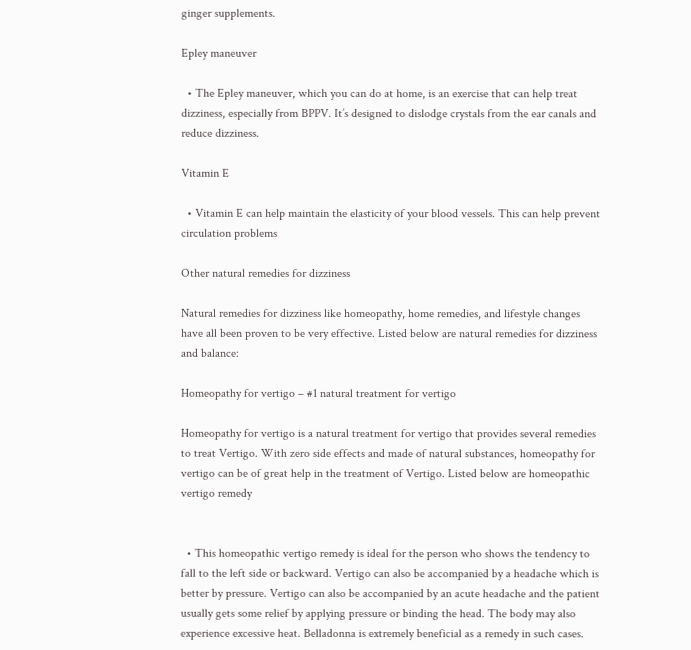ginger supplements.

Epley maneuver

  • The Epley maneuver, which you can do at home, is an exercise that can help treat dizziness, especially from BPPV. It’s designed to dislodge crystals from the ear canals and reduce dizziness.

Vitamin E

  • Vitamin E can help maintain the elasticity of your blood vessels. This can help prevent circulation problems

Other natural remedies for dizziness

Natural remedies for dizziness like homeopathy, home remedies, and lifestyle changes have all been proven to be very effective. Listed below are natural remedies for dizziness and balance:

Homeopathy for vertigo – #1 natural treatment for vertigo

Homeopathy for vertigo is a natural treatment for vertigo that provides several remedies to treat Vertigo. With zero side effects and made of natural substances, homeopathy for vertigo can be of great help in the treatment of Vertigo. Listed below are homeopathic vertigo remedy


  • This homeopathic vertigo remedy is ideal for the person who shows the tendency to fall to the left side or backward. Vertigo can also be accompanied by a headache which is better by pressure. Vertigo can also be accompanied by an acute headache and the patient usually gets some relief by applying pressure or binding the head. The body may also experience excessive heat. Belladonna is extremely beneficial as a remedy in such cases.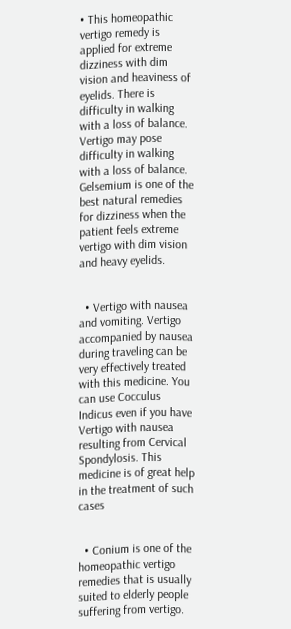• This homeopathic vertigo remedy is applied for extreme dizziness with dim vision and heaviness of eyelids. There is difficulty in walking with a loss of balance. Vertigo may pose difficulty in walking with a loss of balance. Gelsemium is one of the best natural remedies for dizziness when the patient feels extreme vertigo with dim vision and heavy eyelids.


  • Vertigo with nausea and vomiting. Vertigo accompanied by nausea during traveling can be very effectively treated with this medicine. You can use Cocculus Indicus even if you have Vertigo with nausea resulting from Cervical Spondylosis. This medicine is of great help in the treatment of such cases


  • Conium is one of the homeopathic vertigo remedies that is usually suited to elderly people suffering from vertigo.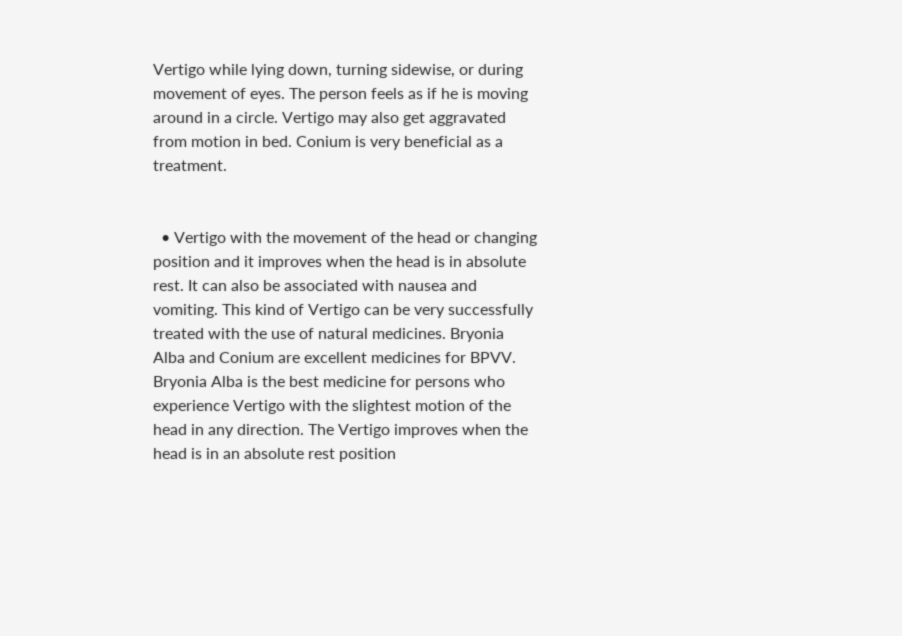Vertigo while lying down, turning sidewise, or during movement of eyes. The person feels as if he is moving around in a circle. Vertigo may also get aggravated from motion in bed. Conium is very beneficial as a treatment.


  • Vertigo with the movement of the head or changing position and it improves when the head is in absolute rest. It can also be associated with nausea and vomiting. This kind of Vertigo can be very successfully treated with the use of natural medicines. Bryonia Alba and Conium are excellent medicines for BPVV. Bryonia Alba is the best medicine for persons who experience Vertigo with the slightest motion of the head in any direction. The Vertigo improves when the head is in an absolute rest position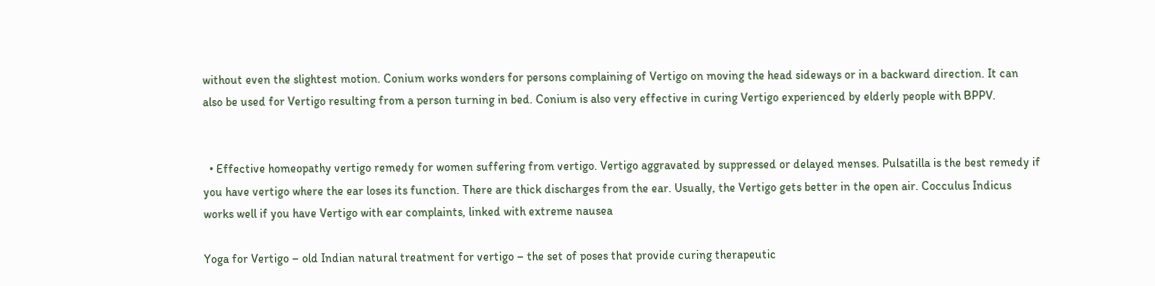without even the slightest motion. Conium works wonders for persons complaining of Vertigo on moving the head sideways or in a backward direction. It can also be used for Vertigo resulting from a person turning in bed. Conium is also very effective in curing Vertigo experienced by elderly people with BPPV.


  • Effective homeopathy vertigo remedy for women suffering from vertigo. Vertigo aggravated by suppressed or delayed menses. Pulsatilla is the best remedy if you have vertigo where the ear loses its function. There are thick discharges from the ear. Usually, the Vertigo gets better in the open air. Cocculus Indicus works well if you have Vertigo with ear complaints, linked with extreme nausea

Yoga for Vertigo – old Indian natural treatment for vertigo – the set of poses that provide curing therapeutic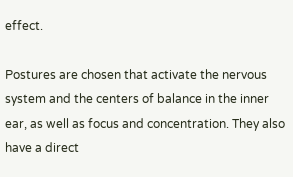effect.

Postures are chosen that activate the nervous system and the centers of balance in the inner ear, as well as focus and concentration. They also have a direct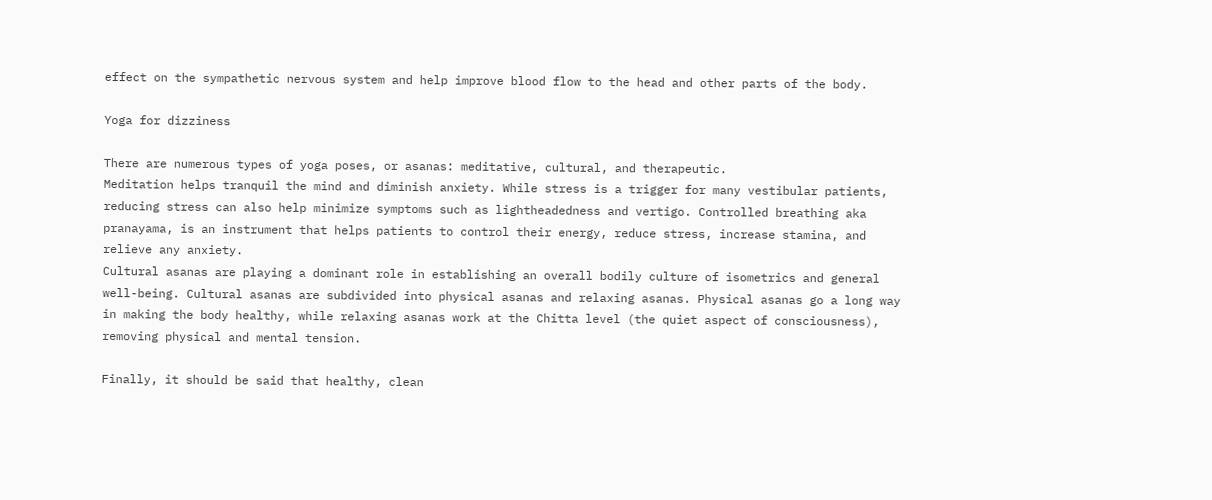effect on the sympathetic nervous system and help improve blood flow to the head and other parts of the body.

Yoga for dizziness

There are numerous types of yoga poses, or asanas: meditative, cultural, and therapeutic.
Meditation helps tranquil the mind and diminish anxiety. While stress is a trigger for many vestibular patients, reducing stress can also help minimize symptoms such as lightheadedness and vertigo. Controlled breathing aka pranayama, is an instrument that helps patients to control their energy, reduce stress, increase stamina, and relieve any anxiety.
Cultural asanas are playing a dominant role in establishing an overall bodily culture of isometrics and general well-being. Cultural asanas are subdivided into physical asanas and relaxing asanas. Physical asanas go a long way in making the body healthy, while relaxing asanas work at the Chitta level (the quiet aspect of consciousness), removing physical and mental tension.

Finally, it should be said that healthy, clean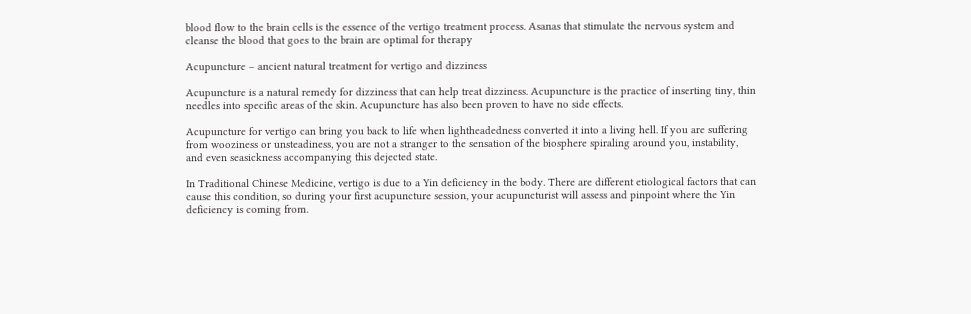blood flow to the brain cells is the essence of the vertigo treatment process. Asanas that stimulate the nervous system and cleanse the blood that goes to the brain are optimal for therapy

Acupuncture – ancient natural treatment for vertigo and dizziness

Acupuncture is a natural remedy for dizziness that can help treat dizziness. Acupuncture is the practice of inserting tiny, thin needles into specific areas of the skin. Acupuncture has also been proven to have no side effects.

Acupuncture for vertigo can bring you back to life when lightheadedness converted it into a living hell. If you are suffering from wooziness or unsteadiness, you are not a stranger to the sensation of the biosphere spiraling around you, instability, and even seasickness accompanying this dejected state.

In Traditional Chinese Medicine, vertigo is due to a Yin deficiency in the body. There are different etiological factors that can cause this condition, so during your first acupuncture session, your acupuncturist will assess and pinpoint where the Yin deficiency is coming from.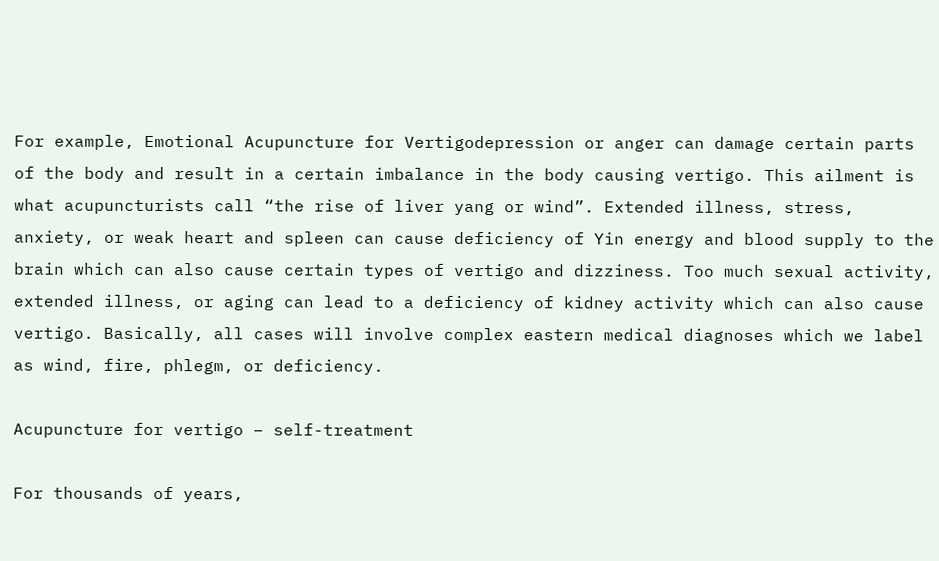For example, Emotional Acupuncture for Vertigodepression or anger can damage certain parts of the body and result in a certain imbalance in the body causing vertigo. This ailment is what acupuncturists call “the rise of liver yang or wind”. Extended illness, stress, anxiety, or weak heart and spleen can cause deficiency of Yin energy and blood supply to the brain which can also cause certain types of vertigo and dizziness. Too much sexual activity, extended illness, or aging can lead to a deficiency of kidney activity which can also cause vertigo. Basically, all cases will involve complex eastern medical diagnoses which we label as wind, fire, phlegm, or deficiency.

Acupuncture for vertigo – self-treatment

For thousands of years,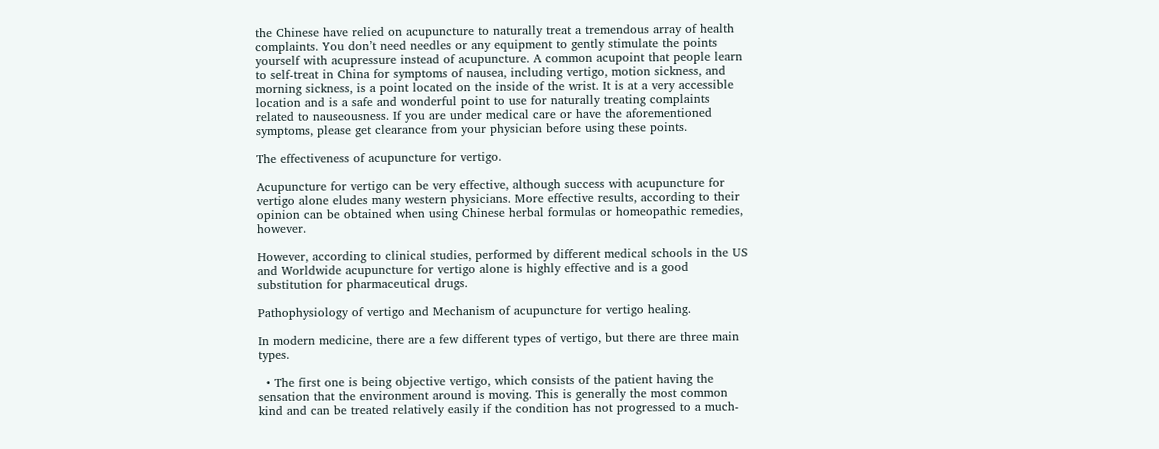the Chinese have relied on acupuncture to naturally treat a tremendous array of health complaints. You don’t need needles or any equipment to gently stimulate the points yourself with acupressure instead of acupuncture. A common acupoint that people learn to self-treat in China for symptoms of nausea, including vertigo, motion sickness, and morning sickness, is a point located on the inside of the wrist. It is at a very accessible location and is a safe and wonderful point to use for naturally treating complaints related to nauseousness. If you are under medical care or have the aforementioned symptoms, please get clearance from your physician before using these points.

The effectiveness of acupuncture for vertigo.

Acupuncture for vertigo can be very effective, although success with acupuncture for vertigo alone eludes many western physicians. More effective results, according to their opinion can be obtained when using Chinese herbal formulas or homeopathic remedies, however.

However, according to clinical studies, performed by different medical schools in the US and Worldwide acupuncture for vertigo alone is highly effective and is a good substitution for pharmaceutical drugs.

Pathophysiology of vertigo and Mechanism of acupuncture for vertigo healing.

In modern medicine, there are a few different types of vertigo, but there are three main types.

  • The first one is being objective vertigo, which consists of the patient having the sensation that the environment around is moving. This is generally the most common kind and can be treated relatively easily if the condition has not progressed to a much-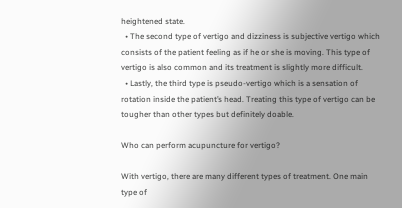heightened state.
  • The second type of vertigo and dizziness is subjective vertigo which consists of the patient feeling as if he or she is moving. This type of vertigo is also common and its treatment is slightly more difficult.
  • Lastly, the third type is pseudo-vertigo which is a sensation of rotation inside the patient’s head. Treating this type of vertigo can be tougher than other types but definitely doable.

Who can perform acupuncture for vertigo?

With vertigo, there are many different types of treatment. One main type of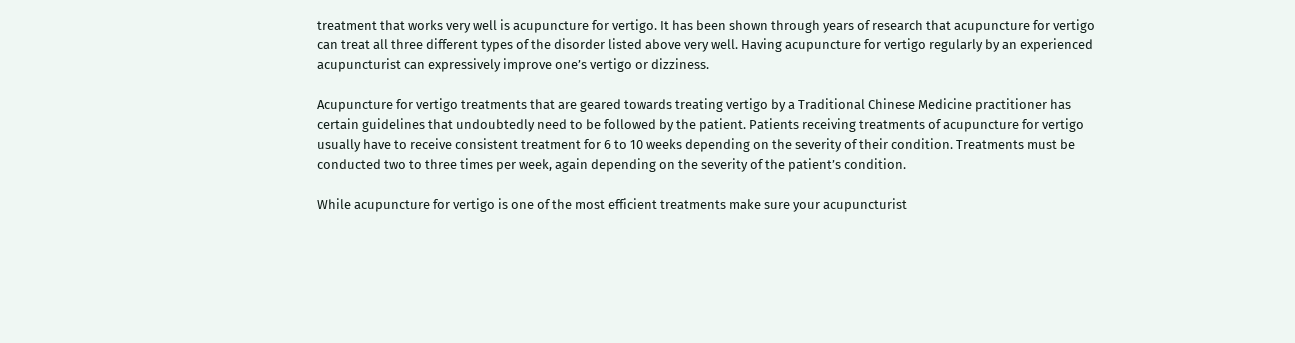treatment that works very well is acupuncture for vertigo. It has been shown through years of research that acupuncture for vertigo can treat all three different types of the disorder listed above very well. Having acupuncture for vertigo regularly by an experienced acupuncturist can expressively improve one’s vertigo or dizziness.

Acupuncture for vertigo treatments that are geared towards treating vertigo by a Traditional Chinese Medicine practitioner has certain guidelines that undoubtedly need to be followed by the patient. Patients receiving treatments of acupuncture for vertigo usually have to receive consistent treatment for 6 to 10 weeks depending on the severity of their condition. Treatments must be conducted two to three times per week, again depending on the severity of the patient’s condition.

While acupuncture for vertigo is one of the most efficient treatments make sure your acupuncturist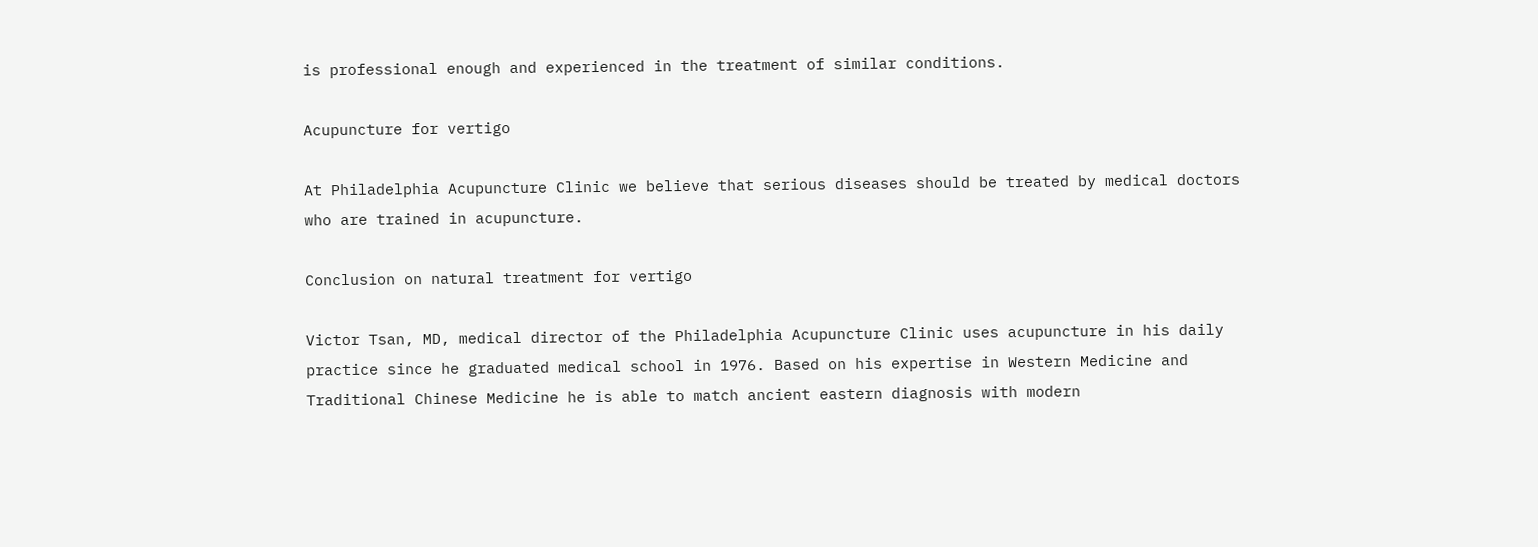is professional enough and experienced in the treatment of similar conditions.

Acupuncture for vertigo

At Philadelphia Acupuncture Clinic we believe that serious diseases should be treated by medical doctors who are trained in acupuncture.

Conclusion on natural treatment for vertigo

Victor Tsan, MD, medical director of the Philadelphia Acupuncture Clinic uses acupuncture in his daily practice since he graduated medical school in 1976. Based on his expertise in Western Medicine and Traditional Chinese Medicine he is able to match ancient eastern diagnosis with modern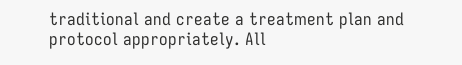traditional and create a treatment plan and protocol appropriately. All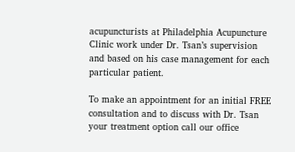acupuncturists at Philadelphia Acupuncture Clinic work under Dr. Tsan’s supervision and based on his case management for each particular patient.

To make an appointment for an initial FREE consultation and to discuss with Dr. Tsan your treatment option call our office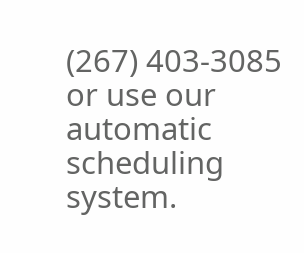(267) 403-3085 or use our automatic scheduling system.